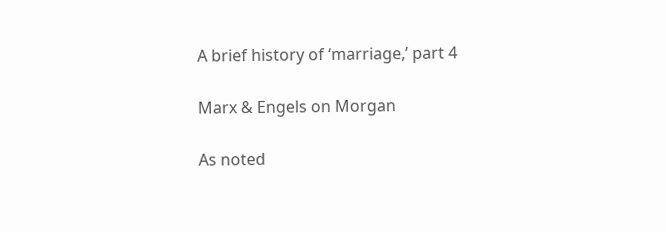A brief history of ‘marriage,’ part 4

Marx & Engels on Morgan

As noted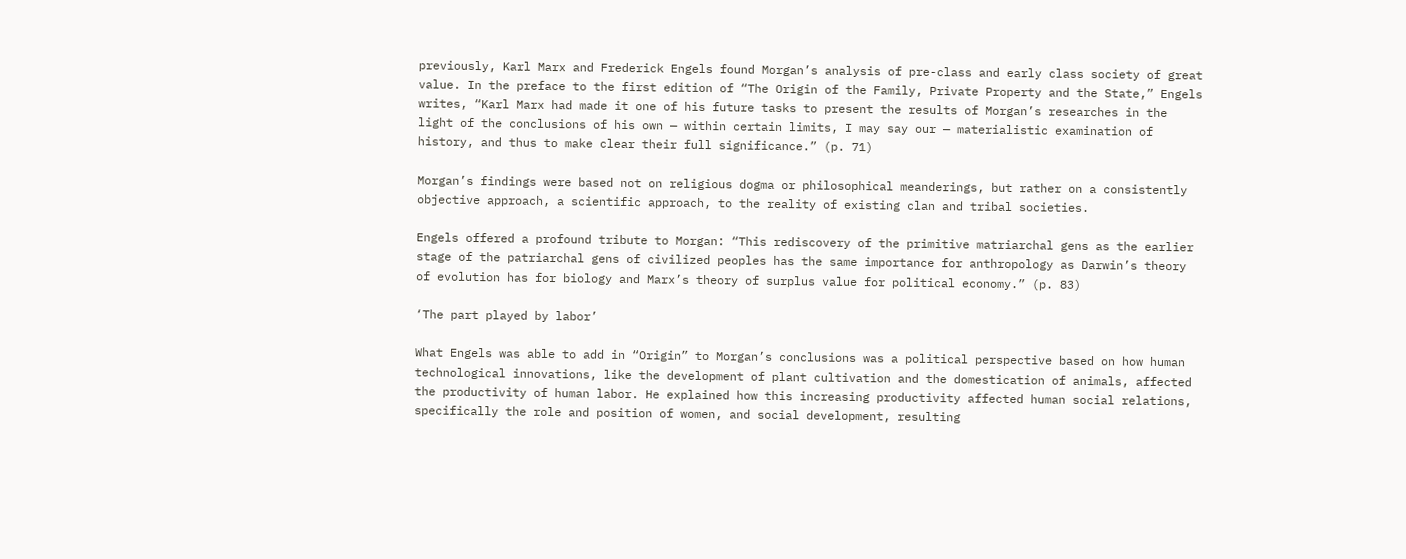previously, Karl Marx and Frederick Engels found Morgan’s analysis of pre-class and early class society of great value. In the preface to the first edition of “The Origin of the Family, Private Property and the State,” Engels writes, “Karl Marx had made it one of his future tasks to present the results of Morgan’s researches in the light of the conclusions of his own — within certain limits, I may say our — materialistic examination of history, and thus to make clear their full significance.” (p. 71)

Morgan’s findings were based not on religious dogma or philosophical meanderings, but rather on a consistently objective approach, a scientific approach, to the reality of existing clan and tribal societies.

Engels offered a profound tribute to Morgan: “This rediscovery of the primitive matriarchal gens as the earlier stage of the patriarchal gens of civilized peoples has the same importance for anthropology as Darwin’s theory of evolution has for biology and Marx’s theory of surplus value for political economy.” (p. 83)

‘The part played by labor’

What Engels was able to add in “Origin” to Morgan’s conclusions was a political perspective based on how human technological innovations, like the development of plant cultivation and the domestication of animals, affected the productivity of human labor. He explained how this increasing productivity affected human social relations, specifically the role and position of women, and social development, resulting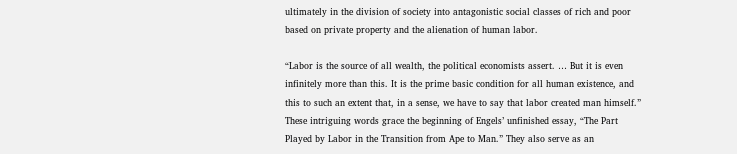ultimately in the division of society into antagonistic social classes of rich and poor based on private property and the alienation of human labor.

“Labor is the source of all wealth, the political economists assert. … But it is even infinitely more than this. It is the prime basic condition for all human existence, and this to such an extent that, in a sense, we have to say that labor created man himself.” These intriguing words grace the beginning of Engels’ unfinished essay, “The Part Played by Labor in the Transition from Ape to Man.” They also serve as an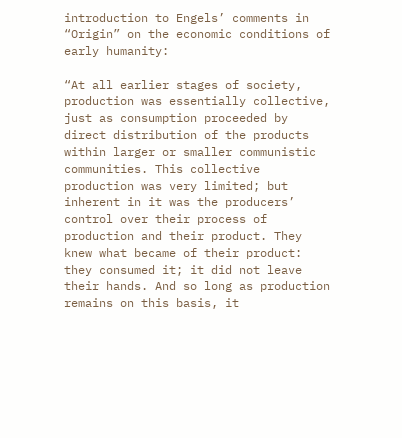introduction to Engels’ comments in “Origin” on the economic conditions of early humanity:

“At all earlier stages of society, production was essentially collective, just as consumption proceeded by direct distribution of the products within larger or smaller communistic communities. This collective production was very limited; but inherent in it was the producers’ control over their process of production and their product. They knew what became of their product: they consumed it; it did not leave their hands. And so long as production remains on this basis, it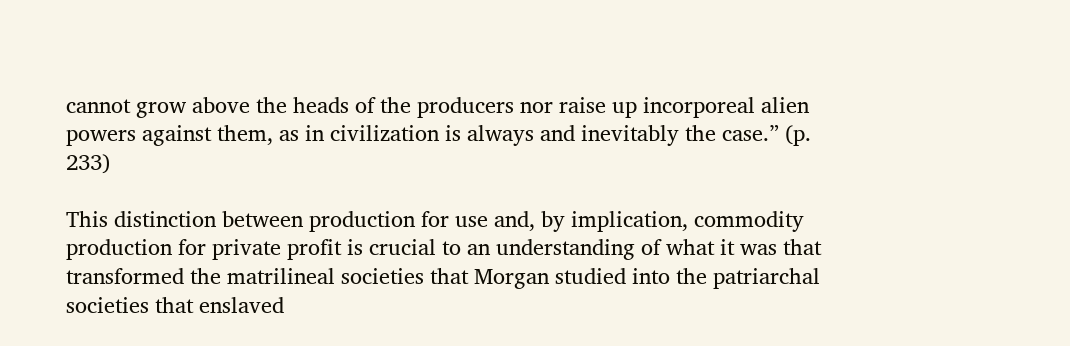cannot grow above the heads of the producers nor raise up incorporeal alien powers against them, as in civilization is always and inevitably the case.” (p. 233)

This distinction between production for use and, by implication, commodity production for private profit is crucial to an understanding of what it was that transformed the matrilineal societies that Morgan studied into the patriarchal societies that enslaved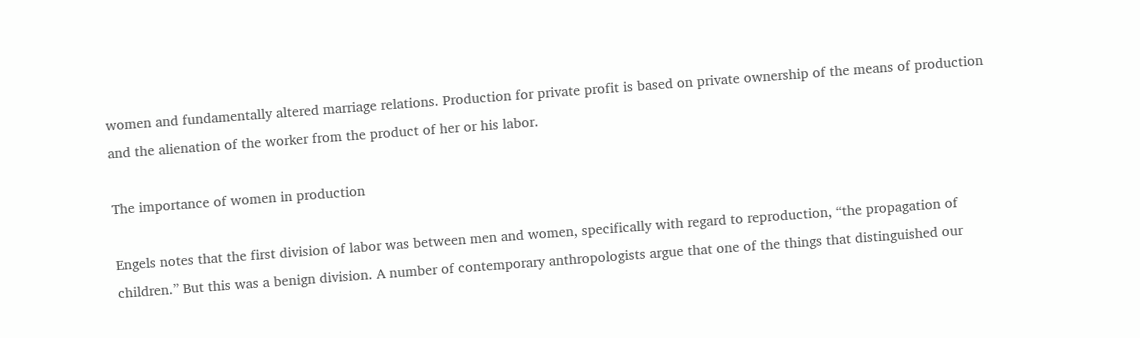women and fundamentally altered marriage relations. Production for private profit is based on private ownership of the means of production and the alienation of the worker from the product of her or his labor.

The importance of women in production

Engels notes that the first division of labor was between men and women, specifically with regard to reproduction, “the propagation of children.” But this was a benign division. A number of contemporary anthropologists argue that one of the things that distinguished our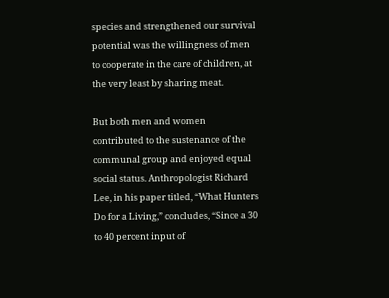species and strengthened our survival potential was the willingness of men to cooperate in the care of children, at the very least by sharing meat.

But both men and women contributed to the sustenance of the communal group and enjoyed equal social status. Anthropologist Richard Lee, in his paper titled, “What Hunters Do for a Living,” concludes, “Since a 30 to 40 percent input of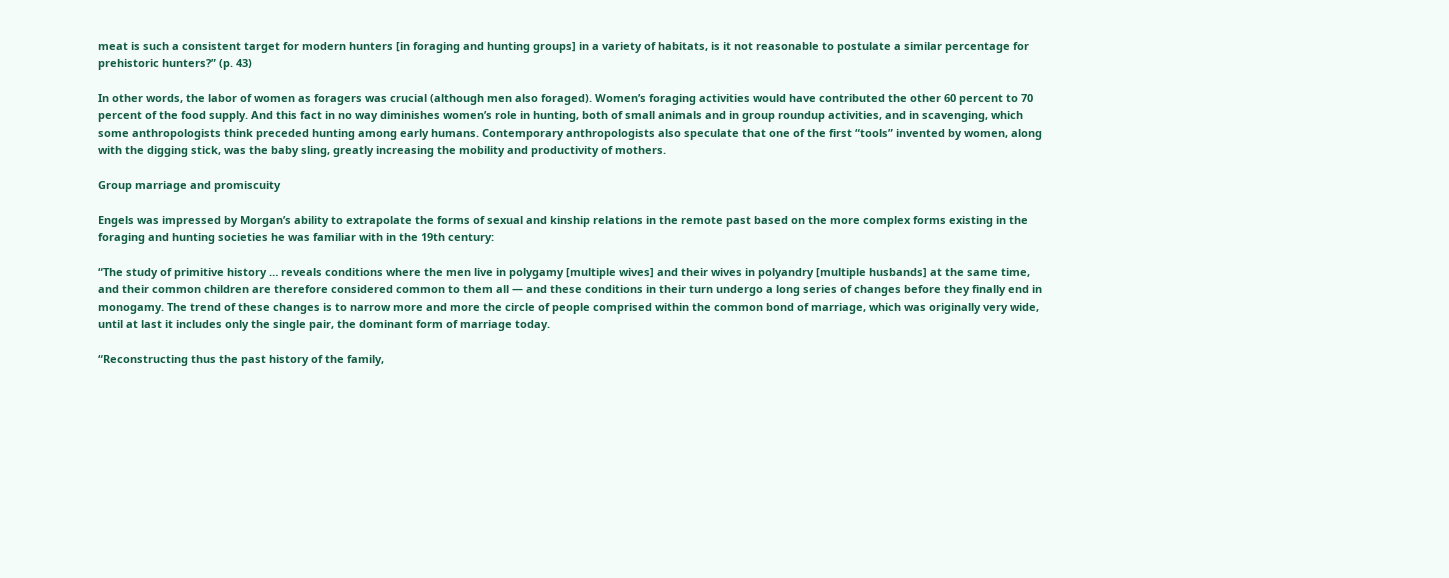meat is such a consistent target for modern hunters [in foraging and hunting groups] in a variety of habitats, is it not reasonable to postulate a similar percentage for prehistoric hunters?” (p. 43)

In other words, the labor of women as foragers was crucial (although men also foraged). Women’s foraging activities would have contributed the other 60 percent to 70 percent of the food supply. And this fact in no way diminishes women’s role in hunting, both of small animals and in group roundup activities, and in scavenging, which some anthropologists think preceded hunting among early humans. Contemporary anthropologists also speculate that one of the first “tools” invented by women, along with the digging stick, was the baby sling, greatly increasing the mobility and productivity of mothers.

Group marriage and promiscuity

Engels was impressed by Morgan’s ability to extrapolate the forms of sexual and kinship relations in the remote past based on the more complex forms existing in the foraging and hunting societies he was familiar with in the 19th century:

“The study of primitive history … reveals conditions where the men live in polygamy [multiple wives] and their wives in polyandry [multiple husbands] at the same time, and their common children are therefore considered common to them all — and these conditions in their turn undergo a long series of changes before they finally end in monogamy. The trend of these changes is to narrow more and more the circle of people comprised within the common bond of marriage, which was originally very wide, until at last it includes only the single pair, the dominant form of marriage today.

“Reconstructing thus the past history of the family,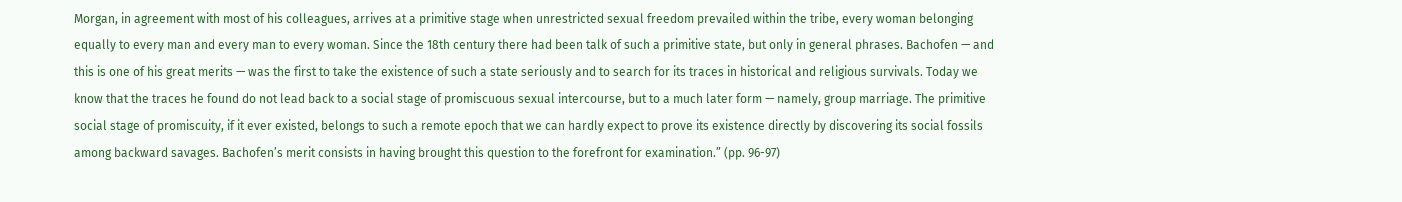Morgan, in agreement with most of his colleagues, arrives at a primitive stage when unrestricted sexual freedom prevailed within the tribe, every woman belonging equally to every man and every man to every woman. Since the 18th century there had been talk of such a primitive state, but only in general phrases. Bachofen — and this is one of his great merits — was the first to take the existence of such a state seriously and to search for its traces in historical and religious survivals. Today we know that the traces he found do not lead back to a social stage of promiscuous sexual intercourse, but to a much later form — namely, group marriage. The primitive social stage of promiscuity, if it ever existed, belongs to such a remote epoch that we can hardly expect to prove its existence directly by discovering its social fossils among backward savages. Bachofen’s merit consists in having brought this question to the forefront for examination.” (pp. 96-97)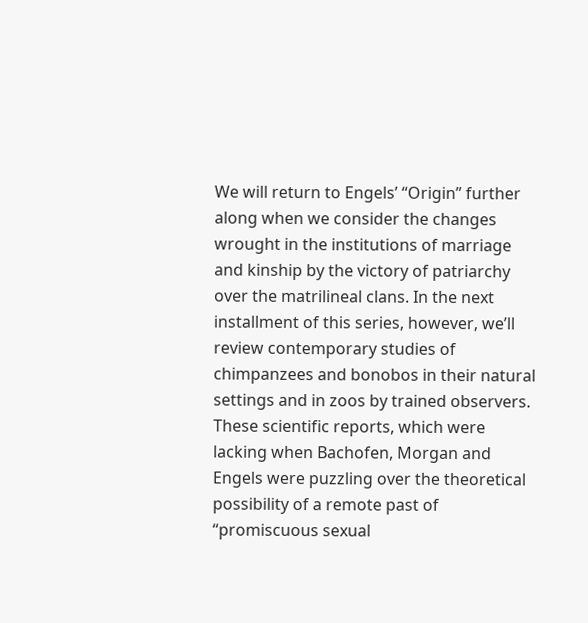We will return to Engels’ “Origin” further along when we consider the changes wrought in the institutions of marriage and kinship by the victory of patriarchy over the matrilineal clans. In the next installment of this series, however, we’ll review contemporary studies of chimpanzees and bonobos in their natural settings and in zoos by trained observers. These scientific reports, which were lacking when Bachofen, Morgan and Engels were puzzling over the theoretical possibility of a remote past of “promiscuous sexual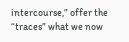intercourse,” offer the “traces” what we now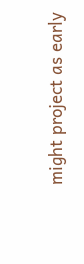might project as early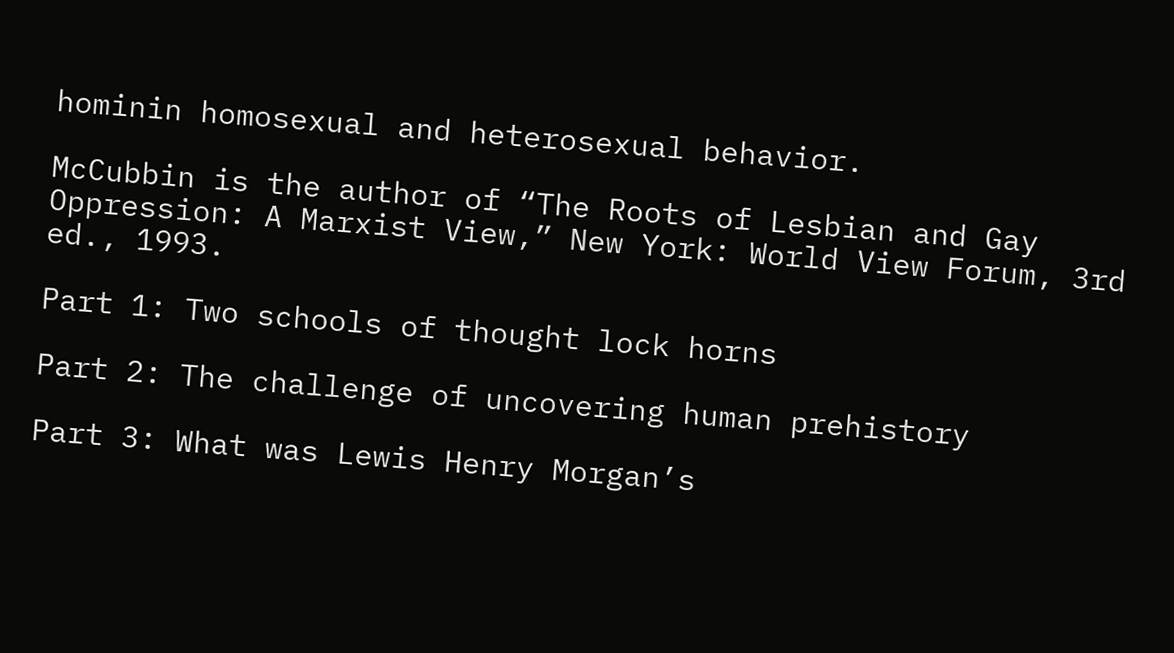hominin homosexual and heterosexual behavior.

McCubbin is the author of “The Roots of Lesbian and Gay Oppression: A Marxist View,” New York: World View Forum, 3rd ed., 1993.

Part 1: Two schools of thought lock horns

Part 2: The challenge of uncovering human prehistory

Part 3: What was Lewis Henry Morgan’s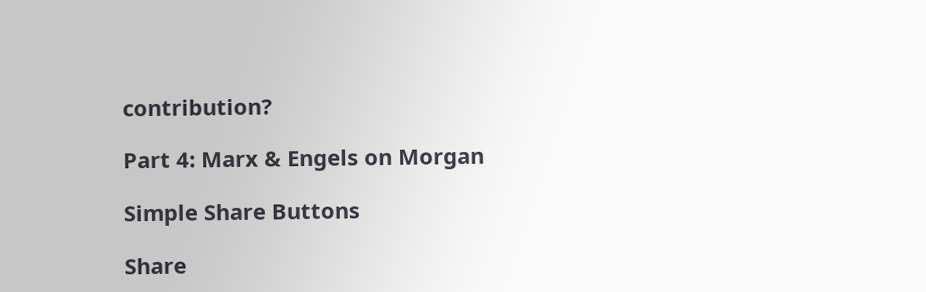contribution?

Part 4: Marx & Engels on Morgan

Simple Share Buttons

Share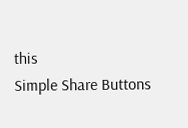this
Simple Share Buttons